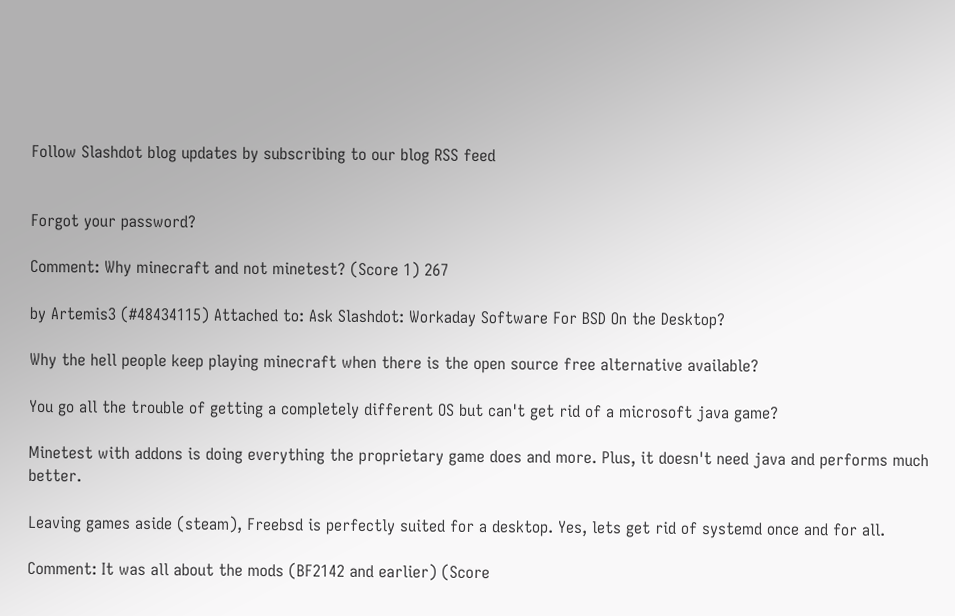Follow Slashdot blog updates by subscribing to our blog RSS feed


Forgot your password?

Comment: Why minecraft and not minetest? (Score 1) 267

by Artemis3 (#48434115) Attached to: Ask Slashdot: Workaday Software For BSD On the Desktop?

Why the hell people keep playing minecraft when there is the open source free alternative available?

You go all the trouble of getting a completely different OS but can't get rid of a microsoft java game?

Minetest with addons is doing everything the proprietary game does and more. Plus, it doesn't need java and performs much better.

Leaving games aside (steam), Freebsd is perfectly suited for a desktop. Yes, lets get rid of systemd once and for all.

Comment: It was all about the mods (BF2142 and earlier) (Score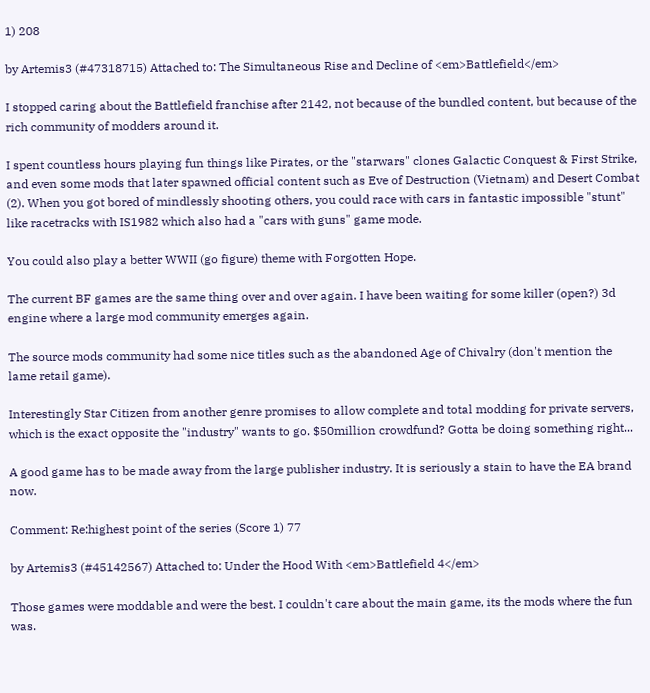1) 208

by Artemis3 (#47318715) Attached to: The Simultaneous Rise and Decline of <em>Battlefield</em>

I stopped caring about the Battlefield franchise after 2142, not because of the bundled content, but because of the rich community of modders around it.

I spent countless hours playing fun things like Pirates, or the "starwars" clones Galactic Conquest & First Strike, and even some mods that later spawned official content such as Eve of Destruction (Vietnam) and Desert Combat (2). When you got bored of mindlessly shooting others, you could race with cars in fantastic impossible "stunt" like racetracks with IS1982 which also had a "cars with guns" game mode.

You could also play a better WWII (go figure) theme with Forgotten Hope.

The current BF games are the same thing over and over again. I have been waiting for some killer (open?) 3d engine where a large mod community emerges again.

The source mods community had some nice titles such as the abandoned Age of Chivalry (don't mention the lame retail game).

Interestingly Star Citizen from another genre promises to allow complete and total modding for private servers, which is the exact opposite the "industry" wants to go. $50million crowdfund? Gotta be doing something right...

A good game has to be made away from the large publisher industry. It is seriously a stain to have the EA brand now.

Comment: Re:highest point of the series (Score 1) 77

by Artemis3 (#45142567) Attached to: Under the Hood With <em>Battlefield 4</em>

Those games were moddable and were the best. I couldn't care about the main game, its the mods where the fun was.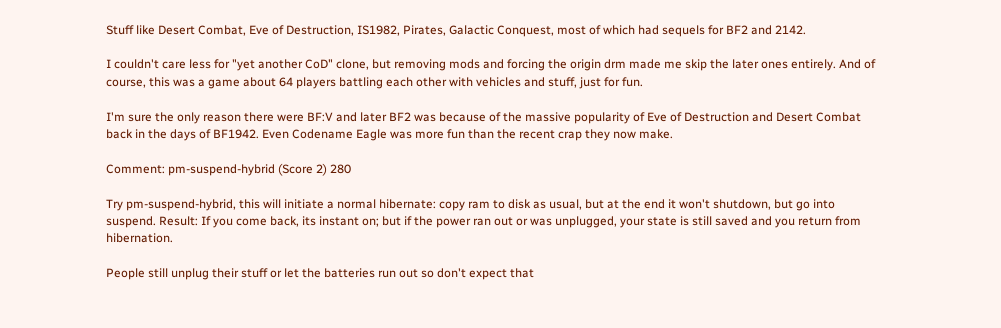Stuff like Desert Combat, Eve of Destruction, IS1982, Pirates, Galactic Conquest, most of which had sequels for BF2 and 2142.

I couldn't care less for "yet another CoD" clone, but removing mods and forcing the origin drm made me skip the later ones entirely. And of course, this was a game about 64 players battling each other with vehicles and stuff, just for fun.

I'm sure the only reason there were BF:V and later BF2 was because of the massive popularity of Eve of Destruction and Desert Combat back in the days of BF1942. Even Codename Eagle was more fun than the recent crap they now make.

Comment: pm-suspend-hybrid (Score 2) 280

Try pm-suspend-hybrid, this will initiate a normal hibernate: copy ram to disk as usual, but at the end it won't shutdown, but go into suspend. Result: If you come back, its instant on; but if the power ran out or was unplugged, your state is still saved and you return from hibernation.

People still unplug their stuff or let the batteries run out so don't expect that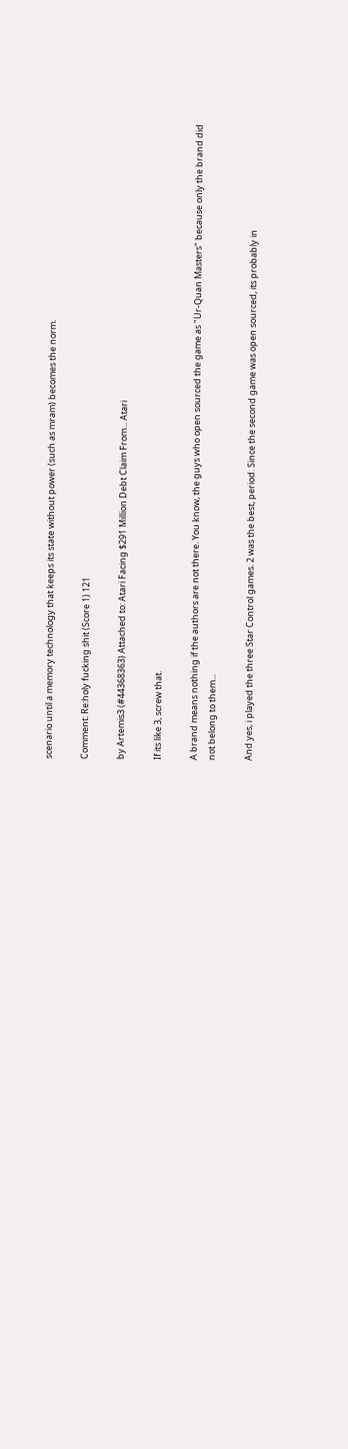scenario until a memory technology that keeps its state without power (such as mram) becomes the norm.

Comment: Re:holy fucking shit (Score 1) 121

by Artemis3 (#44368363) Attached to: Atari Facing $291 Million Debt Claim From... Atari

If its like 3, screw that.

A brand means nothing if the authors are not there. You know, the guys who open sourced the game as "Ur-Quan Masters" because only the brand did not belong to them...

And yes, i played the three Star Control games. 2 was the best, period. Since the second game was open sourced, its probably in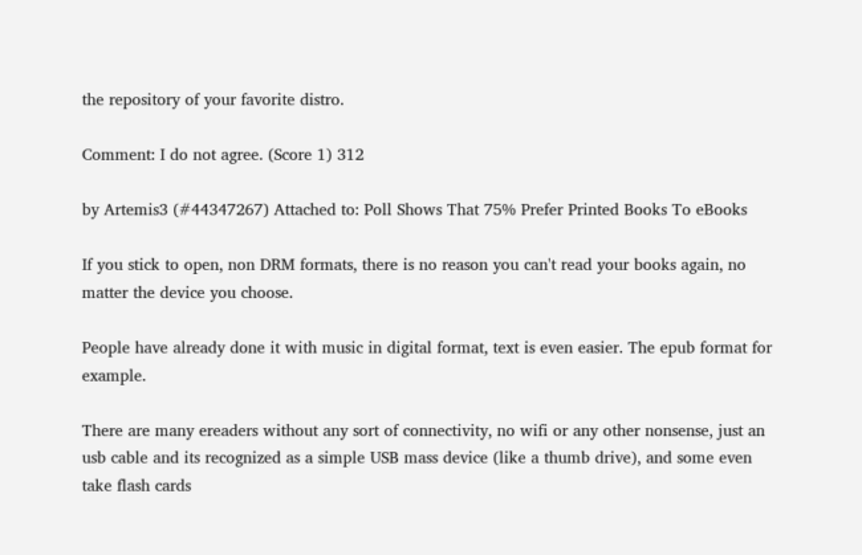the repository of your favorite distro.

Comment: I do not agree. (Score 1) 312

by Artemis3 (#44347267) Attached to: Poll Shows That 75% Prefer Printed Books To eBooks

If you stick to open, non DRM formats, there is no reason you can't read your books again, no matter the device you choose.

People have already done it with music in digital format, text is even easier. The epub format for example.

There are many ereaders without any sort of connectivity, no wifi or any other nonsense, just an usb cable and its recognized as a simple USB mass device (like a thumb drive), and some even take flash cards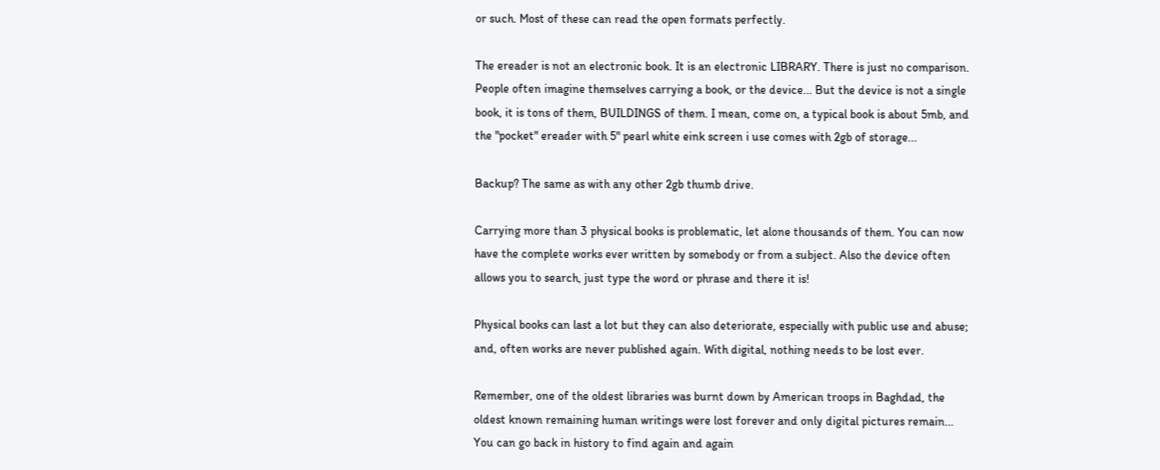or such. Most of these can read the open formats perfectly.

The ereader is not an electronic book. It is an electronic LIBRARY. There is just no comparison. People often imagine themselves carrying a book, or the device... But the device is not a single book, it is tons of them, BUILDINGS of them. I mean, come on, a typical book is about 5mb, and the "pocket" ereader with 5" pearl white eink screen i use comes with 2gb of storage...

Backup? The same as with any other 2gb thumb drive.

Carrying more than 3 physical books is problematic, let alone thousands of them. You can now have the complete works ever written by somebody or from a subject. Also the device often allows you to search, just type the word or phrase and there it is!

Physical books can last a lot but they can also deteriorate, especially with public use and abuse; and, often works are never published again. With digital, nothing needs to be lost ever.

Remember, one of the oldest libraries was burnt down by American troops in Baghdad, the oldest known remaining human writings were lost forever and only digital pictures remain... You can go back in history to find again and again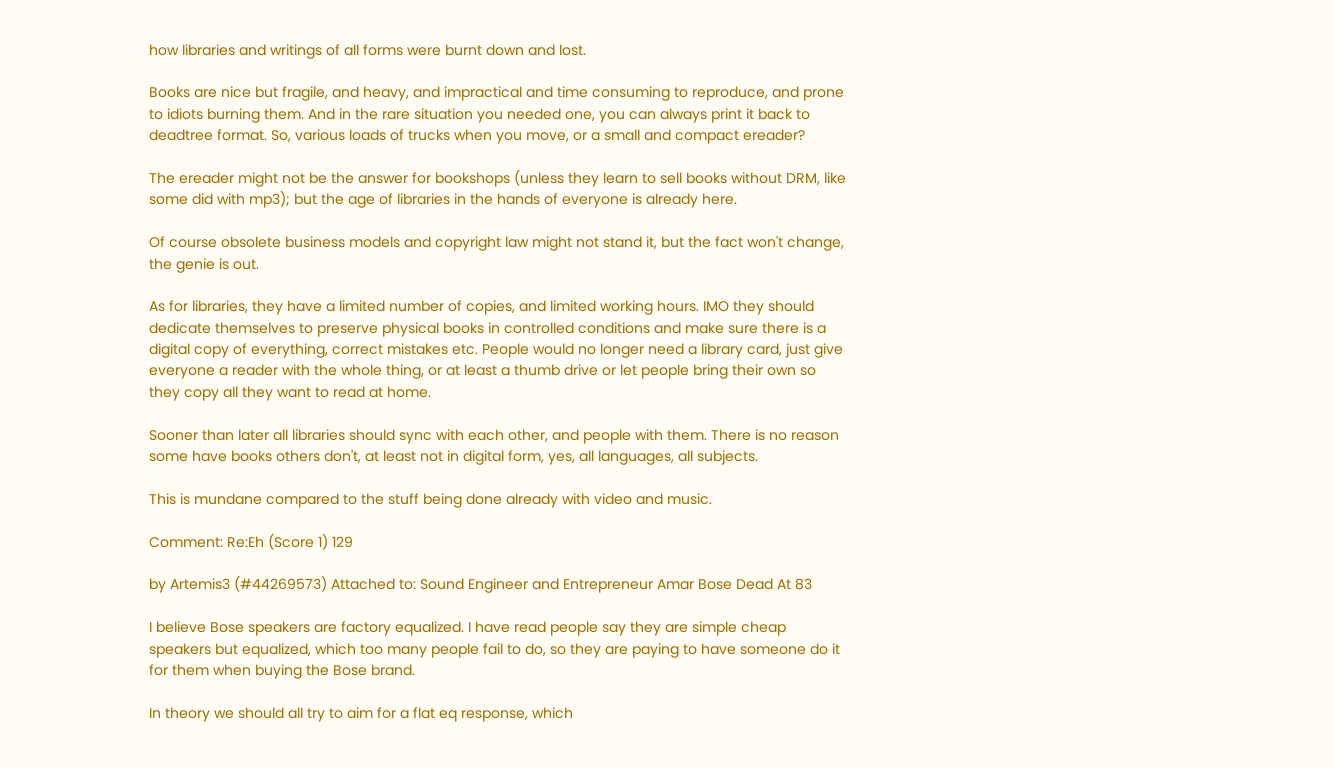how libraries and writings of all forms were burnt down and lost.

Books are nice but fragile, and heavy, and impractical and time consuming to reproduce, and prone to idiots burning them. And in the rare situation you needed one, you can always print it back to deadtree format. So, various loads of trucks when you move, or a small and compact ereader?

The ereader might not be the answer for bookshops (unless they learn to sell books without DRM, like some did with mp3); but the age of libraries in the hands of everyone is already here.

Of course obsolete business models and copyright law might not stand it, but the fact won't change, the genie is out.

As for libraries, they have a limited number of copies, and limited working hours. IMO they should dedicate themselves to preserve physical books in controlled conditions and make sure there is a digital copy of everything, correct mistakes etc. People would no longer need a library card, just give everyone a reader with the whole thing, or at least a thumb drive or let people bring their own so they copy all they want to read at home.

Sooner than later all libraries should sync with each other, and people with them. There is no reason some have books others don't, at least not in digital form, yes, all languages, all subjects.

This is mundane compared to the stuff being done already with video and music.

Comment: Re:Eh (Score 1) 129

by Artemis3 (#44269573) Attached to: Sound Engineer and Entrepreneur Amar Bose Dead At 83

I believe Bose speakers are factory equalized. I have read people say they are simple cheap speakers but equalized, which too many people fail to do, so they are paying to have someone do it for them when buying the Bose brand.

In theory we should all try to aim for a flat eq response, which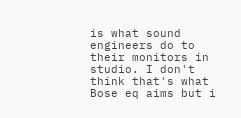is what sound engineers do to their monitors in studio. I don't think that's what Bose eq aims but i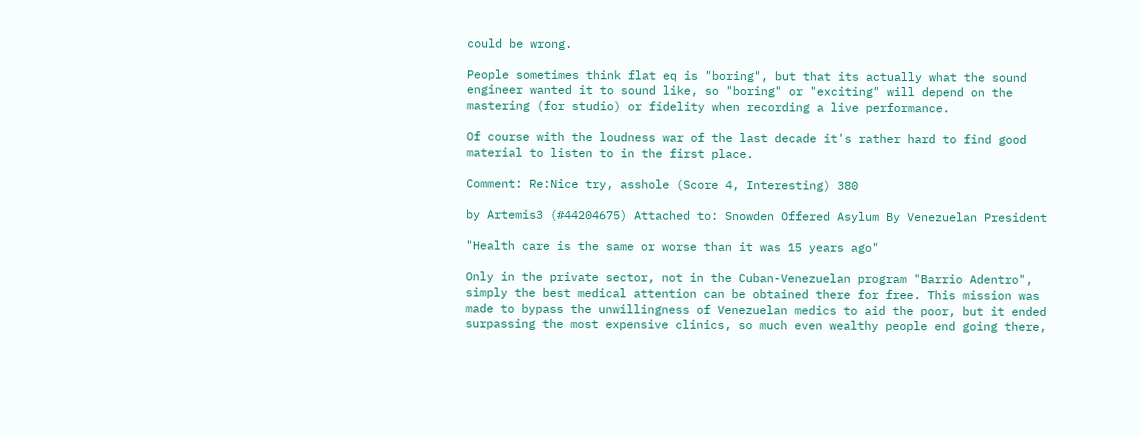could be wrong.

People sometimes think flat eq is "boring", but that its actually what the sound engineer wanted it to sound like, so "boring" or "exciting" will depend on the mastering (for studio) or fidelity when recording a live performance.

Of course with the loudness war of the last decade it's rather hard to find good material to listen to in the first place.

Comment: Re:Nice try, asshole (Score 4, Interesting) 380

by Artemis3 (#44204675) Attached to: Snowden Offered Asylum By Venezuelan President

"Health care is the same or worse than it was 15 years ago"

Only in the private sector, not in the Cuban-Venezuelan program "Barrio Adentro", simply the best medical attention can be obtained there for free. This mission was made to bypass the unwillingness of Venezuelan medics to aid the poor, but it ended surpassing the most expensive clinics, so much even wealthy people end going there,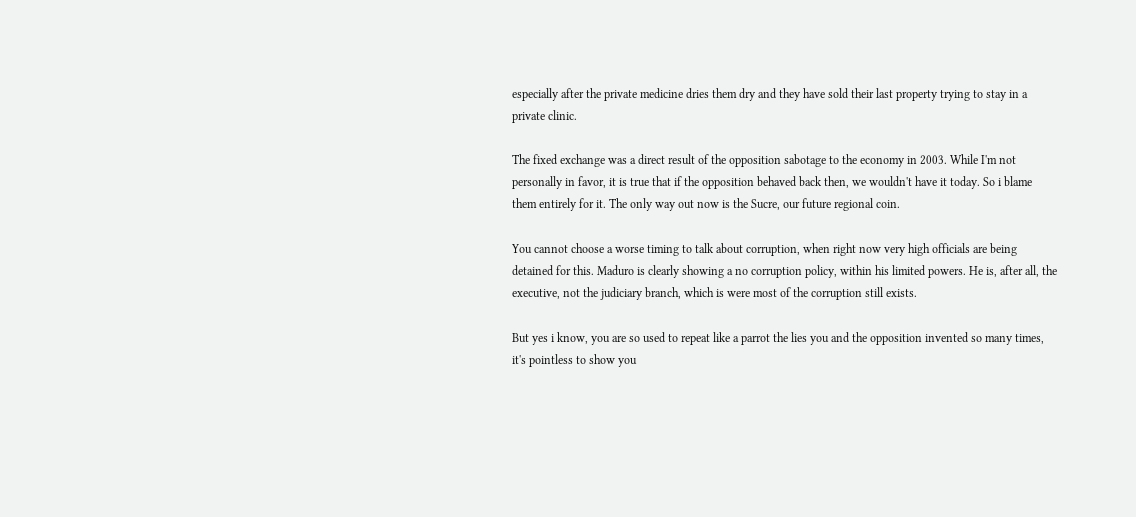especially after the private medicine dries them dry and they have sold their last property trying to stay in a private clinic.

The fixed exchange was a direct result of the opposition sabotage to the economy in 2003. While I'm not personally in favor, it is true that if the opposition behaved back then, we wouldn't have it today. So i blame them entirely for it. The only way out now is the Sucre, our future regional coin.

You cannot choose a worse timing to talk about corruption, when right now very high officials are being detained for this. Maduro is clearly showing a no corruption policy, within his limited powers. He is, after all, the executive, not the judiciary branch, which is were most of the corruption still exists.

But yes i know, you are so used to repeat like a parrot the lies you and the opposition invented so many times, it's pointless to show you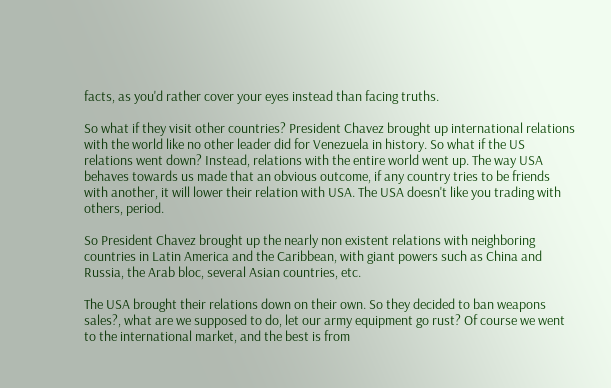facts, as you'd rather cover your eyes instead than facing truths.

So what if they visit other countries? President Chavez brought up international relations with the world like no other leader did for Venezuela in history. So what if the US relations went down? Instead, relations with the entire world went up. The way USA behaves towards us made that an obvious outcome, if any country tries to be friends with another, it will lower their relation with USA. The USA doesn't like you trading with others, period.

So President Chavez brought up the nearly non existent relations with neighboring countries in Latin America and the Caribbean, with giant powers such as China and Russia, the Arab bloc, several Asian countries, etc.

The USA brought their relations down on their own. So they decided to ban weapons sales?, what are we supposed to do, let our army equipment go rust? Of course we went to the international market, and the best is from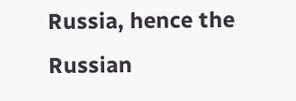Russia, hence the Russian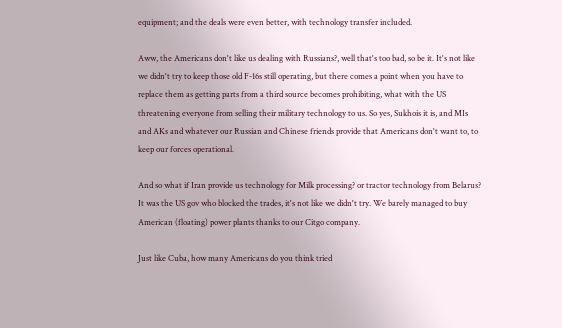equipment; and the deals were even better, with technology transfer included.

Aww, the Americans don't like us dealing with Russians?, well that's too bad, so be it. It's not like we didn't try to keep those old F-16s still operating, but there comes a point when you have to replace them as getting parts from a third source becomes prohibiting, what with the US threatening everyone from selling their military technology to us. So yes, Sukhois it is, and MIs and AKs and whatever our Russian and Chinese friends provide that Americans don't want to, to keep our forces operational.

And so what if Iran provide us technology for Milk processing? or tractor technology from Belarus? It was the US gov who blocked the trades, it's not like we didn't try. We barely managed to buy American (floating) power plants thanks to our Citgo company.

Just like Cuba, how many Americans do you think tried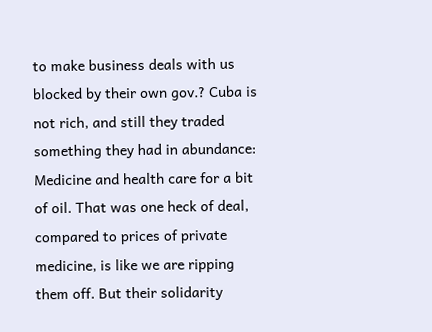to make business deals with us blocked by their own gov.? Cuba is not rich, and still they traded something they had in abundance: Medicine and health care for a bit of oil. That was one heck of deal, compared to prices of private medicine, is like we are ripping them off. But their solidarity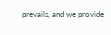prevails, and we provide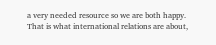a very needed resource so we are both happy. That is what international relations are about,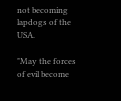not becoming lapdogs of the USA.

"May the forces of evil become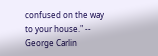confused on the way to your house." -- George Carlin